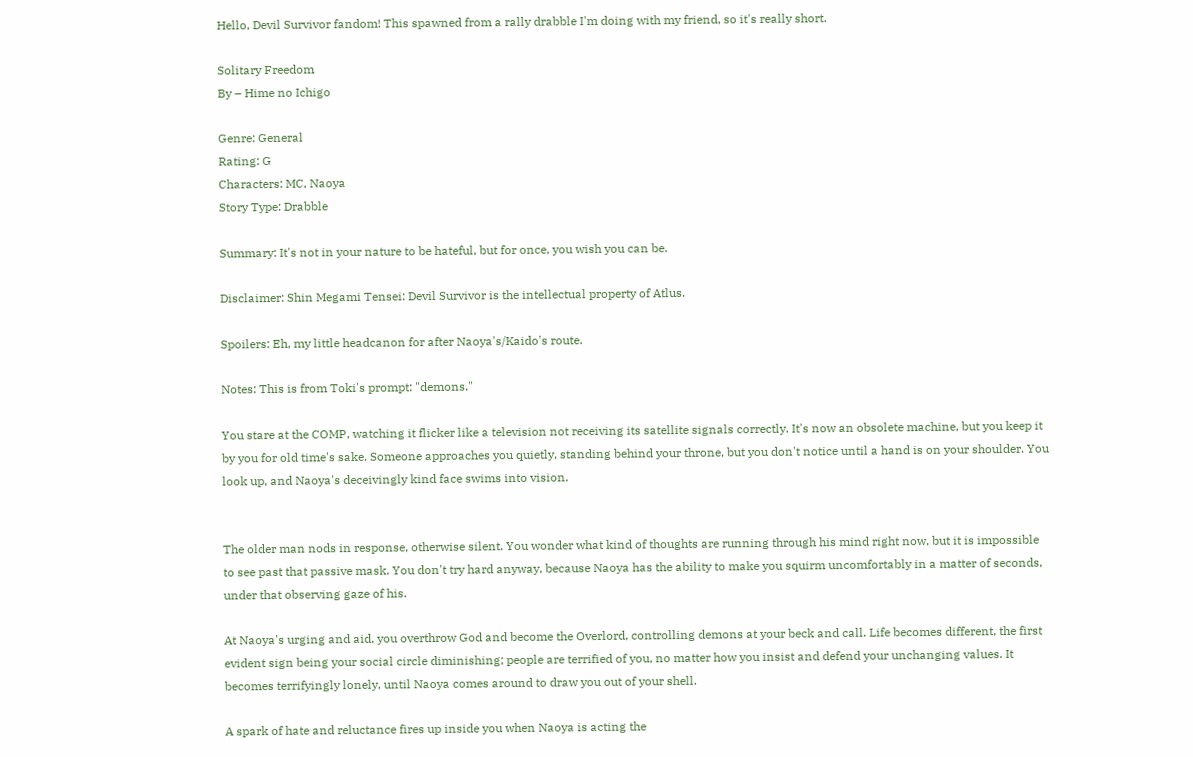Hello, Devil Survivor fandom! This spawned from a rally drabble I'm doing with my friend, so it's really short.

Solitary Freedom
By – Hime no Ichigo

Genre: General
Rating: G
Characters: MC, Naoya
Story Type: Drabble

Summary: It's not in your nature to be hateful, but for once, you wish you can be.

Disclaimer: Shin Megami Tensei: Devil Survivor is the intellectual property of Atlus.

Spoilers: Eh, my little headcanon for after Naoya's/Kaido's route.

Notes: This is from Toki's prompt: "demons."

You stare at the COMP, watching it flicker like a television not receiving its satellite signals correctly. It's now an obsolete machine, but you keep it by you for old time's sake. Someone approaches you quietly, standing behind your throne, but you don't notice until a hand is on your shoulder. You look up, and Naoya's deceivingly kind face swims into vision.


The older man nods in response, otherwise silent. You wonder what kind of thoughts are running through his mind right now, but it is impossible to see past that passive mask. You don't try hard anyway, because Naoya has the ability to make you squirm uncomfortably in a matter of seconds, under that observing gaze of his.

At Naoya's urging and aid, you overthrow God and become the Overlord, controlling demons at your beck and call. Life becomes different, the first evident sign being your social circle diminishing; people are terrified of you, no matter how you insist and defend your unchanging values. It becomes terrifyingly lonely, until Naoya comes around to draw you out of your shell.

A spark of hate and reluctance fires up inside you when Naoya is acting the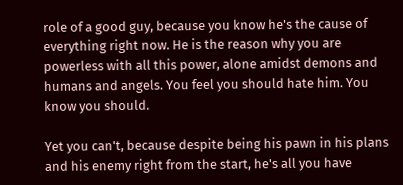role of a good guy, because you know he's the cause of everything right now. He is the reason why you are powerless with all this power, alone amidst demons and humans and angels. You feel you should hate him. You know you should.

Yet you can't, because despite being his pawn in his plans and his enemy right from the start, he's all you have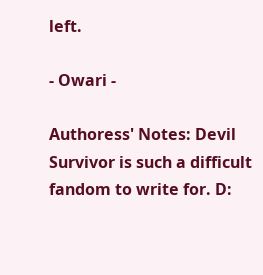left.

- Owari -

Authoress' Notes: Devil Survivor is such a difficult fandom to write for. D: